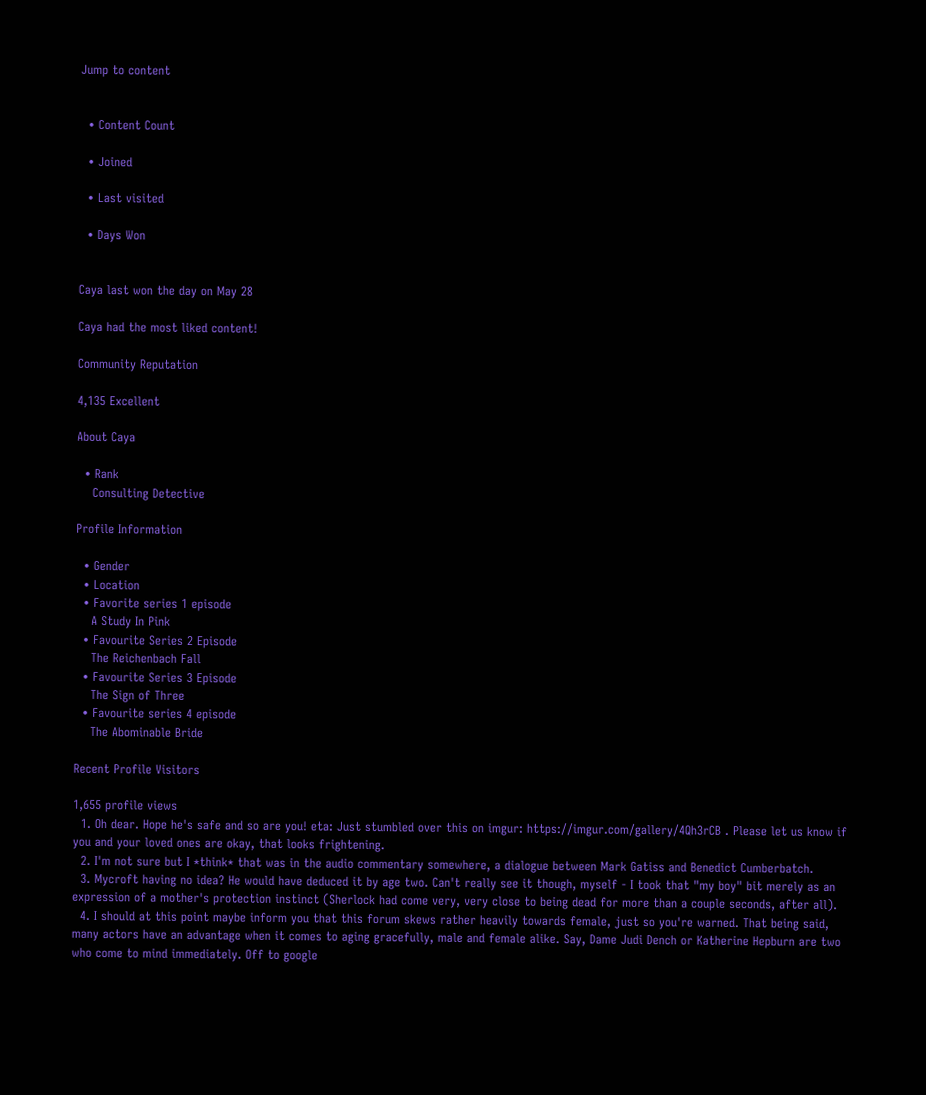Jump to content


  • Content Count

  • Joined

  • Last visited

  • Days Won


Caya last won the day on May 28

Caya had the most liked content!

Community Reputation

4,135 Excellent

About Caya

  • Rank
    Consulting Detective

Profile Information

  • Gender
  • Location
  • Favorite series 1 episode
    A Study In Pink
  • Favourite Series 2 Episode
    The Reichenbach Fall
  • Favourite Series 3 Episode
    The Sign of Three
  • Favourite series 4 episode
    The Abominable Bride

Recent Profile Visitors

1,655 profile views
  1. Oh dear. Hope he's safe and so are you! eta: Just stumbled over this on imgur: https://imgur.com/gallery/4Qh3rCB . Please let us know if you and your loved ones are okay, that looks frightening.
  2. I'm not sure but I *think* that was in the audio commentary somewhere, a dialogue between Mark Gatiss and Benedict Cumberbatch.
  3. Mycroft having no idea? He would have deduced it by age two. Can't really see it though, myself - I took that "my boy" bit merely as an expression of a mother's protection instinct (Sherlock had come very, very close to being dead for more than a couple seconds, after all).
  4. I should at this point maybe inform you that this forum skews rather heavily towards female, just so you're warned. That being said, many actors have an advantage when it comes to aging gracefully, male and female alike. Say, Dame Judi Dench or Katherine Hepburn are two who come to mind immediately. Off to google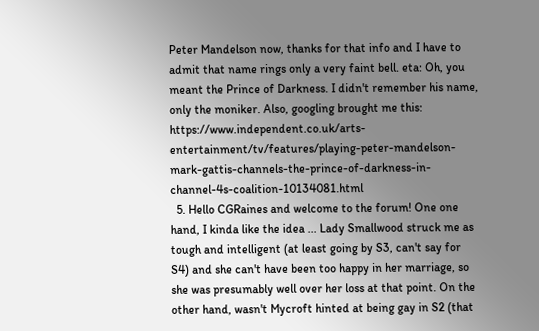Peter Mandelson now, thanks for that info and I have to admit that name rings only a very faint bell. eta: Oh, you meant the Prince of Darkness. I didn't remember his name, only the moniker. Also, googling brought me this: https://www.independent.co.uk/arts-entertainment/tv/features/playing-peter-mandelson-mark-gattis-channels-the-prince-of-darkness-in-channel-4s-coalition-10134081.html
  5. Hello CGRaines and welcome to the forum! One one hand, I kinda like the idea ... Lady Smallwood struck me as tough and intelligent (at least going by S3, can't say for S4) and she can't have been too happy in her marriage, so she was presumably well over her loss at that point. On the other hand, wasn't Mycroft hinted at being gay in S2 (that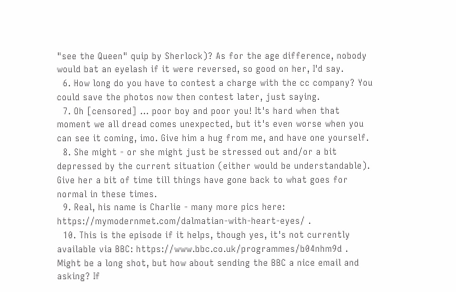"see the Queen" quip by Sherlock)? As for the age difference, nobody would bat an eyelash if it were reversed, so good on her, I'd say.
  6. How long do you have to contest a charge with the cc company? You could save the photos now then contest later, just saying.
  7. Oh [censored] ... poor boy and poor you! It's hard when that moment we all dread comes unexpected, but it's even worse when you can see it coming, imo. Give him a hug from me, and have one yourself.
  8. She might - or she might just be stressed out and/or a bit depressed by the current situation (either would be understandable). Give her a bit of time till things have gone back to what goes for normal in these times.
  9. Real, his name is Charlie - many more pics here: https://mymodernmet.com/dalmatian-with-heart-eyes/ .
  10. This is the episode if it helps, though yes, it's not currently available via BBC: https://www.bbc.co.uk/programmes/b04nhm9d . Might be a long shot, but how about sending the BBC a nice email and asking? If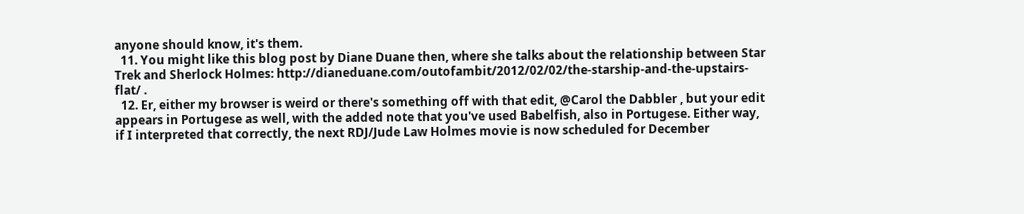anyone should know, it's them.
  11. You might like this blog post by Diane Duane then, where she talks about the relationship between Star Trek and Sherlock Holmes: http://dianeduane.com/outofambit/2012/02/02/the-starship-and-the-upstairs-flat/ .
  12. Er, either my browser is weird or there's something off with that edit, @Carol the Dabbler , but your edit appears in Portugese as well, with the added note that you've used Babelfish, also in Portugese. Either way, if I interpreted that correctly, the next RDJ/Jude Law Holmes movie is now scheduled for December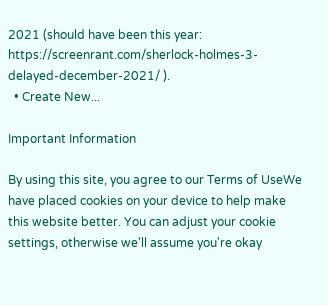2021 (should have been this year: https://screenrant.com/sherlock-holmes-3-delayed-december-2021/ ).
  • Create New...

Important Information

By using this site, you agree to our Terms of UseWe have placed cookies on your device to help make this website better. You can adjust your cookie settings, otherwise we'll assume you're okay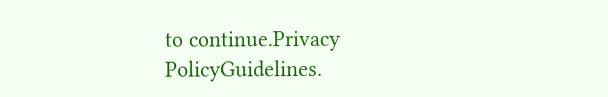to continue.Privacy PolicyGuidelines.